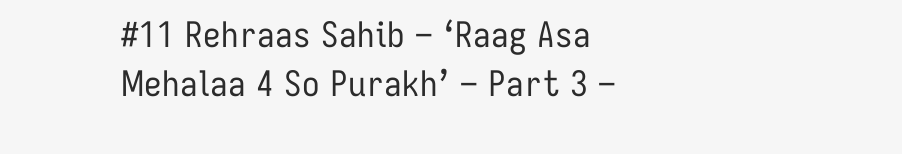#11 Rehraas Sahib – ‘Raag Asa Mehalaa 4 So Purakh’ – Part 3 –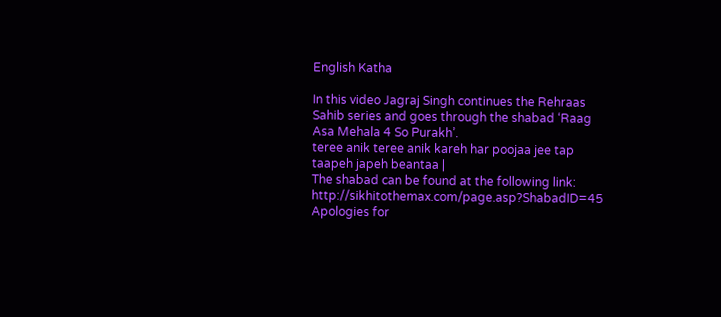English Katha

In this video Jagraj Singh continues the Rehraas Sahib series and goes through the shabad ‘Raag Asa Mehala 4 So Purakh’.
teree anik teree anik kareh har poojaa jee tap taapeh japeh beantaa |
The shabad can be found at the following link: http://sikhitothemax.com/page.asp?ShabadID=45
Apologies for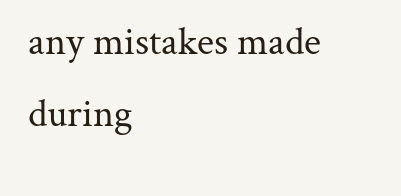any mistakes made during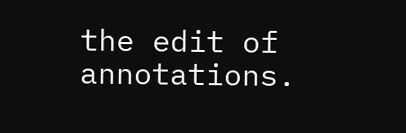the edit of annotations.